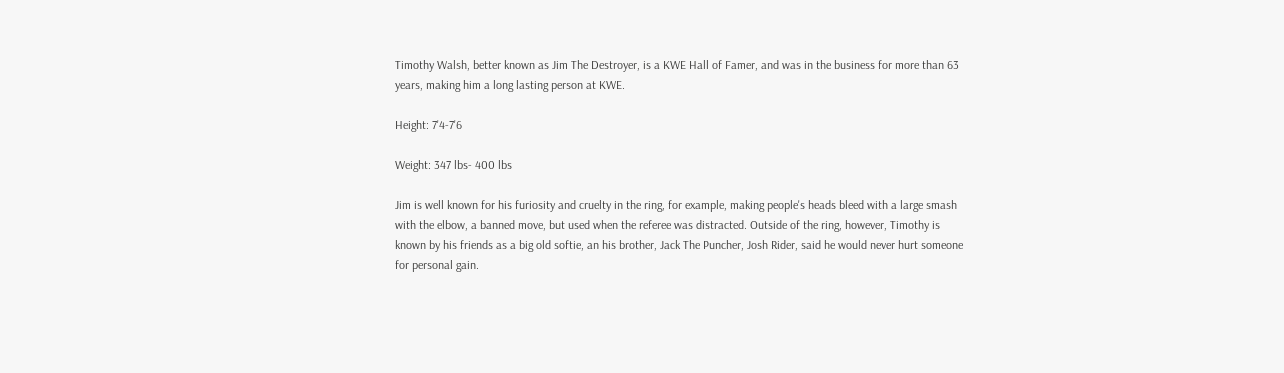Timothy Walsh, better known as Jim The Destroyer, is a KWE Hall of Famer, and was in the business for more than 63 years, making him a long lasting person at KWE.

Height: 7'4-7'6

Weight: 347 lbs- 400 lbs

Jim is well known for his furiosity and cruelty in the ring, for example, making people's heads bleed with a large smash with the elbow, a banned move, but used when the referee was distracted. Outside of the ring, however, Timothy is known by his friends as a big old softie, an his brother, Jack The Puncher, Josh Rider, said he would never hurt someone for personal gain.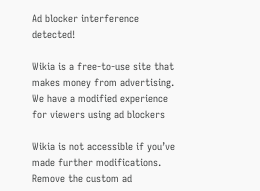Ad blocker interference detected!

Wikia is a free-to-use site that makes money from advertising. We have a modified experience for viewers using ad blockers

Wikia is not accessible if you’ve made further modifications. Remove the custom ad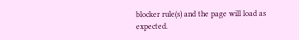blocker rule(s) and the page will load as expected.